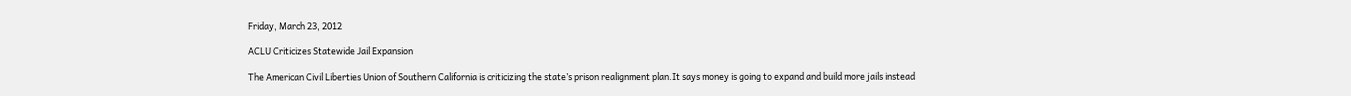Friday, March 23, 2012

ACLU Criticizes Statewide Jail Expansion

The American Civil Liberties Union of Southern California is criticizing the state’s prison realignment plan.It says money is going to expand and build more jails instead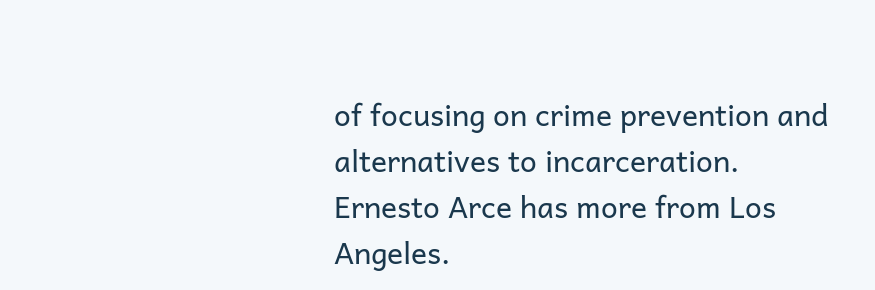of focusing on crime prevention and alternatives to incarceration. Ernesto Arce has more from Los Angeles.